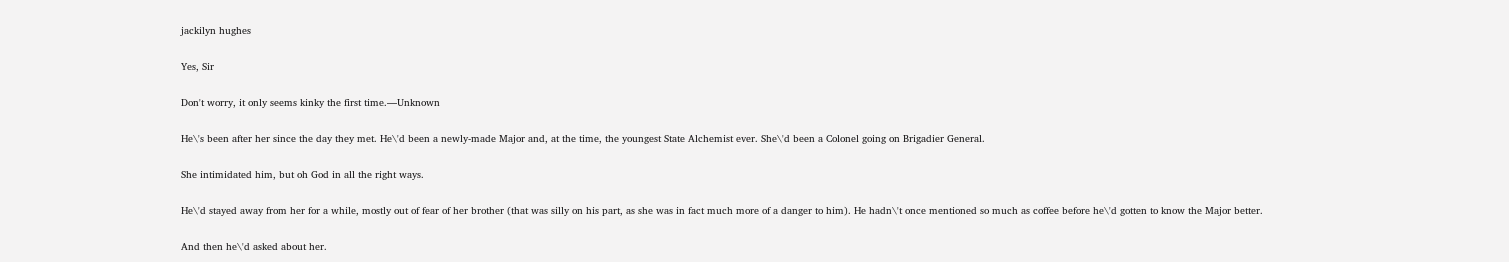jackilyn hughes

Yes, Sir

Don't worry, it only seems kinky the first time.—Unknown

He\'s been after her since the day they met. He\'d been a newly-made Major and, at the time, the youngest State Alchemist ever. She\'d been a Colonel going on Brigadier General.

She intimidated him, but oh God in all the right ways.

He\'d stayed away from her for a while, mostly out of fear of her brother (that was silly on his part, as she was in fact much more of a danger to him). He hadn\'t once mentioned so much as coffee before he\'d gotten to know the Major better.

And then he\'d asked about her.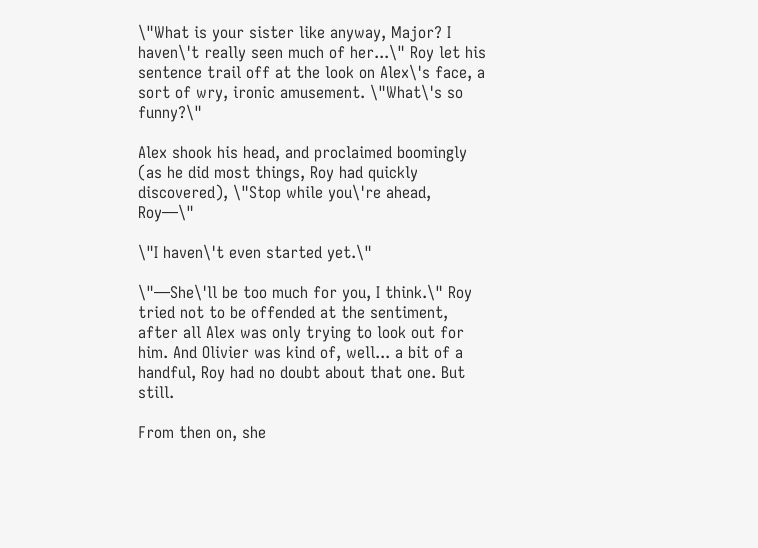\"What is your sister like anyway, Major? I haven\'t really seen much of her...\" Roy let his sentence trail off at the look on Alex\'s face, a sort of wry, ironic amusement. \"What\'s so funny?\"

Alex shook his head, and proclaimed boomingly (as he did most things, Roy had quickly discovered), \"Stop while you\'re ahead, Roy—\"

\"I haven\'t even started yet.\"

\"—She\'ll be too much for you, I think.\" Roy tried not to be offended at the sentiment, after all Alex was only trying to look out for him. And Olivier was kind of, well... a bit of a handful, Roy had no doubt about that one. But still.

From then on, she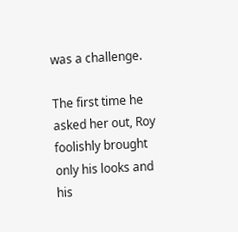was a challenge.

The first time he asked her out, Roy foolishly brought only his looks and his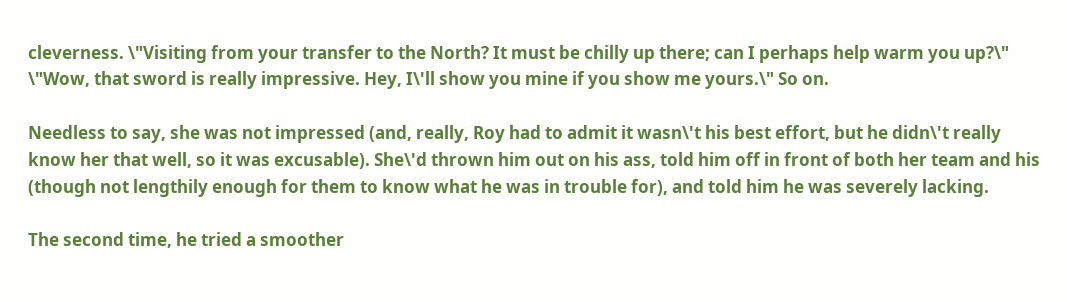cleverness. \"Visiting from your transfer to the North? It must be chilly up there; can I perhaps help warm you up?\" \"Wow, that sword is really impressive. Hey, I\'ll show you mine if you show me yours.\" So on.

Needless to say, she was not impressed (and, really, Roy had to admit it wasn\'t his best effort, but he didn\'t really know her that well, so it was excusable). She\'d thrown him out on his ass, told him off in front of both her team and his (though not lengthily enough for them to know what he was in trouble for), and told him he was severely lacking.

The second time, he tried a smoother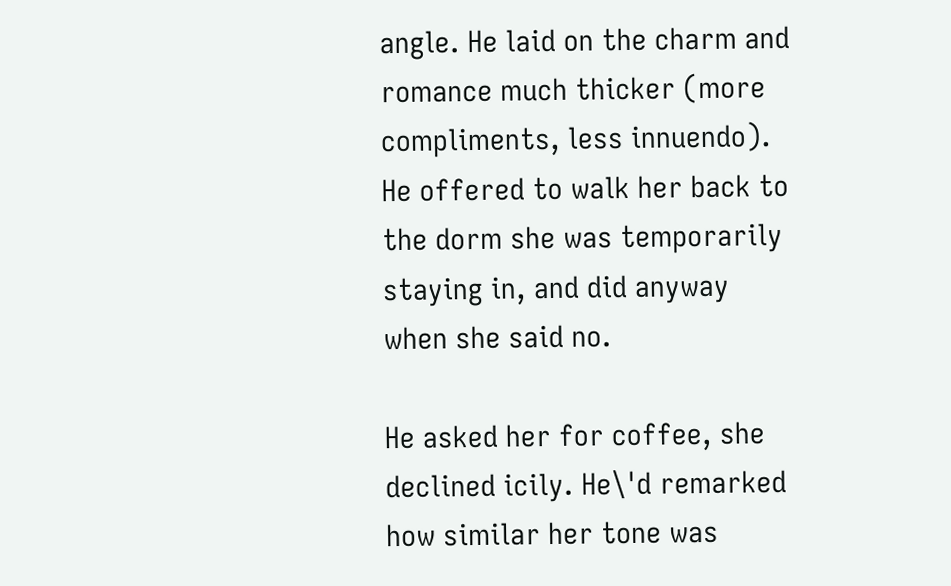angle. He laid on the charm and romance much thicker (more compliments, less innuendo). He offered to walk her back to the dorm she was temporarily staying in, and did anyway when she said no.

He asked her for coffee, she declined icily. He\'d remarked how similar her tone was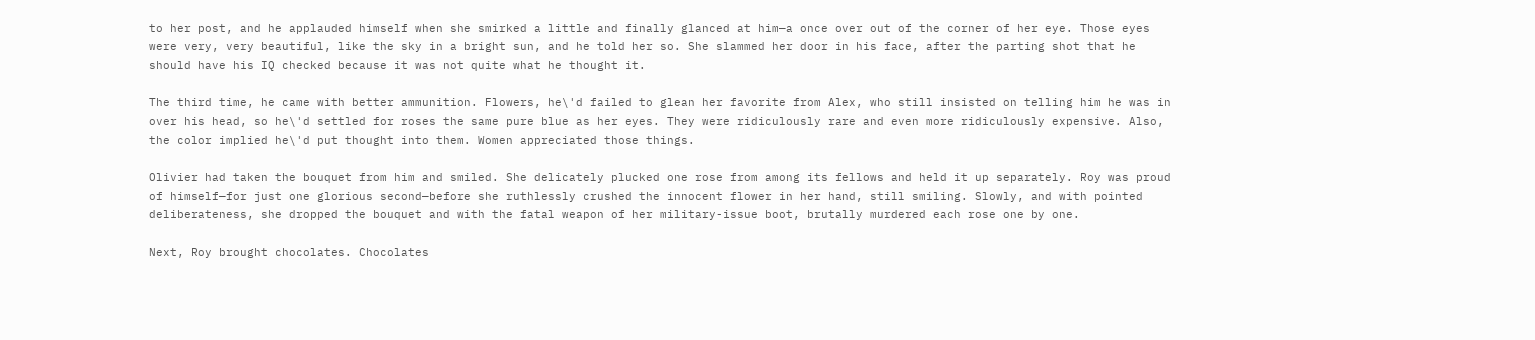to her post, and he applauded himself when she smirked a little and finally glanced at him—a once over out of the corner of her eye. Those eyes were very, very beautiful, like the sky in a bright sun, and he told her so. She slammed her door in his face, after the parting shot that he should have his IQ checked because it was not quite what he thought it.

The third time, he came with better ammunition. Flowers, he\'d failed to glean her favorite from Alex, who still insisted on telling him he was in over his head, so he\'d settled for roses the same pure blue as her eyes. They were ridiculously rare and even more ridiculously expensive. Also, the color implied he\'d put thought into them. Women appreciated those things.

Olivier had taken the bouquet from him and smiled. She delicately plucked one rose from among its fellows and held it up separately. Roy was proud of himself—for just one glorious second—before she ruthlessly crushed the innocent flower in her hand, still smiling. Slowly, and with pointed deliberateness, she dropped the bouquet and with the fatal weapon of her military-issue boot, brutally murdered each rose one by one.

Next, Roy brought chocolates. Chocolates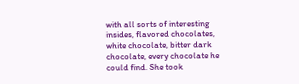with all sorts of interesting insides, flavored chocolates, white chocolate, bitter dark chocolate, every chocolate he could find. She took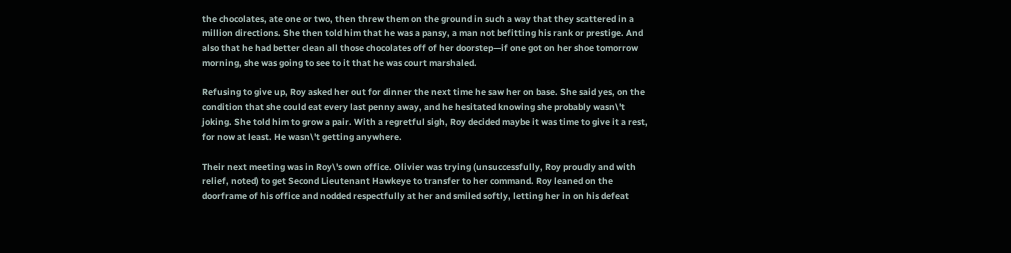the chocolates, ate one or two, then threw them on the ground in such a way that they scattered in a million directions. She then told him that he was a pansy, a man not befitting his rank or prestige. And also that he had better clean all those chocolates off of her doorstep—if one got on her shoe tomorrow morning, she was going to see to it that he was court marshaled.

Refusing to give up, Roy asked her out for dinner the next time he saw her on base. She said yes, on the condition that she could eat every last penny away, and he hesitated knowing she probably wasn\'t joking. She told him to grow a pair. With a regretful sigh, Roy decided maybe it was time to give it a rest, for now at least. He wasn\'t getting anywhere.

Their next meeting was in Roy\'s own office. Olivier was trying (unsuccessfully, Roy proudly and with relief, noted) to get Second Lieutenant Hawkeye to transfer to her command. Roy leaned on the doorframe of his office and nodded respectfully at her and smiled softly, letting her in on his defeat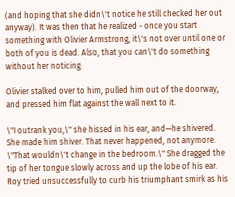(and hoping that she didn\'t notice he still checked her out anyway). It was then that he realized - once you start something with Olivier Armstrong, it\'s not over until one or both of you is dead. Also, that you can\'t do something without her noticing.

Olivier stalked over to him, pulled him out of the doorway, and pressed him flat against the wall next to it.

\"I outrank you,\" she hissed in his ear, and—he shivered. She made him shiver. That never happened, not anymore. \"That wouldn\'t change in the bedroom.\" She dragged the tip of her tongue slowly across and up the lobe of his ear. Roy tried unsuccessfully to curb his triumphant smirk as his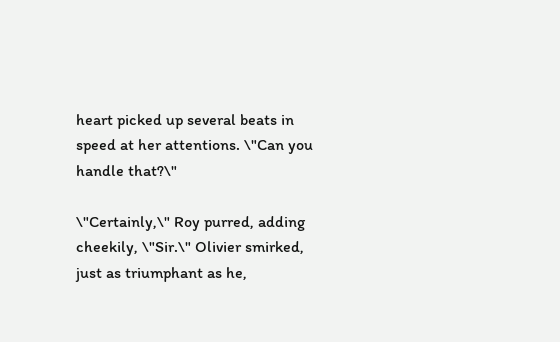heart picked up several beats in speed at her attentions. \"Can you handle that?\"

\"Certainly,\" Roy purred, adding cheekily, \"Sir.\" Olivier smirked, just as triumphant as he,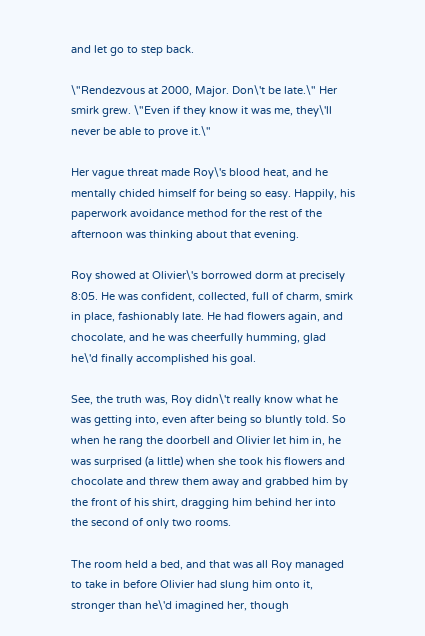and let go to step back.

\"Rendezvous at 2000, Major. Don\'t be late.\" Her smirk grew. \"Even if they know it was me, they\'ll never be able to prove it.\"

Her vague threat made Roy\'s blood heat, and he mentally chided himself for being so easy. Happily, his paperwork avoidance method for the rest of the afternoon was thinking about that evening.

Roy showed at Olivier\'s borrowed dorm at precisely 8:05. He was confident, collected, full of charm, smirk in place, fashionably late. He had flowers again, and chocolate, and he was cheerfully humming, glad he\'d finally accomplished his goal.

See, the truth was, Roy didn\'t really know what he was getting into, even after being so bluntly told. So when he rang the doorbell and Olivier let him in, he was surprised (a little) when she took his flowers and chocolate and threw them away and grabbed him by the front of his shirt, dragging him behind her into the second of only two rooms.

The room held a bed, and that was all Roy managed to take in before Olivier had slung him onto it, stronger than he\'d imagined her, though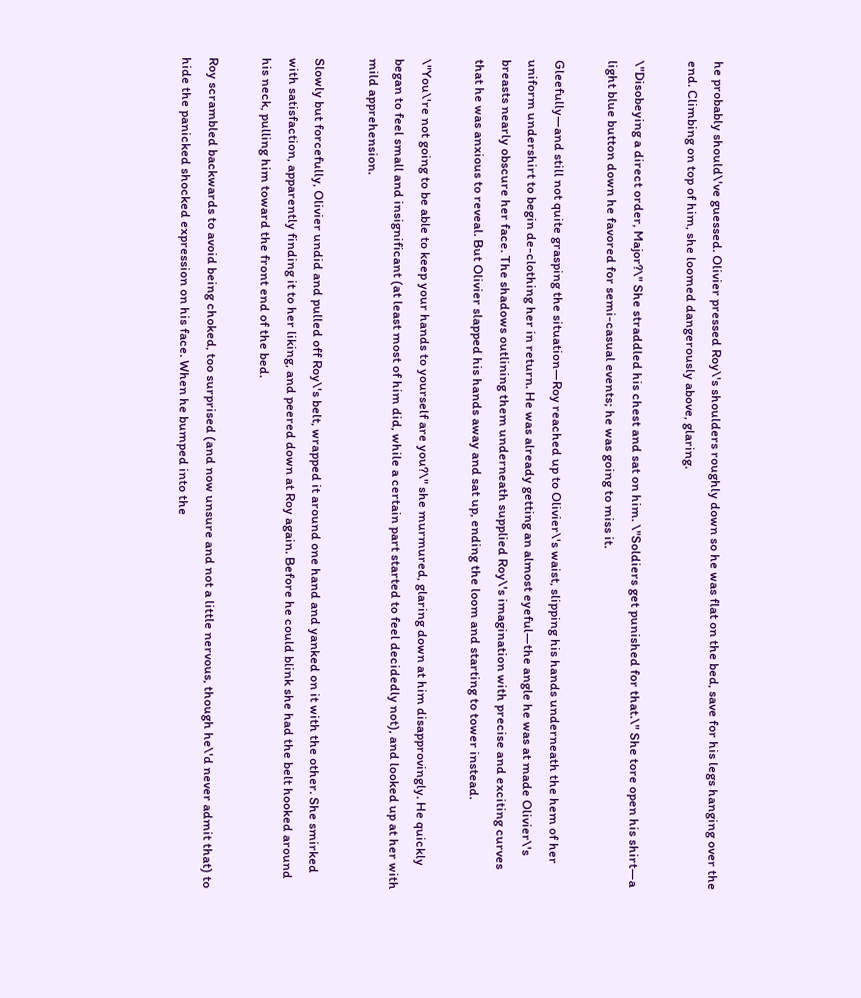he probably should\'ve guessed. Olivier pressed Roy\'s shoulders roughly down so he was flat on the bed, save for his legs hanging over the end. Climbing on top of him, she loomed dangerously above, glaring.

\"Disobeying a direct order, Major?\" She straddled his chest and sat on him. \"Soldiers get punished for that.\" She tore open his shirt—a light blue button down he favored for semi-casual events; he was going to miss it.

Gleefully—and still not quite grasping the situation—Roy reached up to Olivier\'s waist, slipping his hands underneath the hem of her uniform undershirt to begin de-clothing her in return. He was already getting an almost eyeful—the angle he was at made Olivier\'s breasts nearly obscure her face. The shadows outlining them underneath supplied Roy\'s imagination with precise and exciting curves that he was anxious to reveal. But Olivier slapped his hands away and sat up, ending the loom and starting to tower instead.

\"You\'re not going to be able to keep your hands to yourself are you?\" she murmured, glaring down at him disapprovingly. He quickly began to feel small and insignificant (at least most of him did, while a certain part started to feel decidedly not), and looked up at her with mild apprehension.

Slowly but forcefully, Olivier undid and pulled off Roy\'s belt, wrapped it around one hand and yanked on it with the other. She smirked with satisfaction, apparently finding it to her liking, and peered down at Roy again. Before he could blink she had the belt hooked around his neck, pulling him toward the front end of the bed.

Roy scrambled backwards to avoid being choked, too surprised (and now unsure and not a little nervous, though he\'d never admit that) to hide the panicked shocked expression on his face. When he bumped into the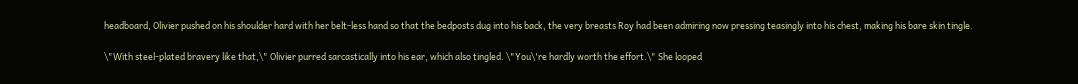headboard, Olivier pushed on his shoulder hard with her belt-less hand so that the bedposts dug into his back, the very breasts Roy had been admiring now pressing teasingly into his chest, making his bare skin tingle.

\"With steel-plated bravery like that,\" Olivier purred sarcastically into his ear, which also tingled. \"You\'re hardly worth the effort.\" She looped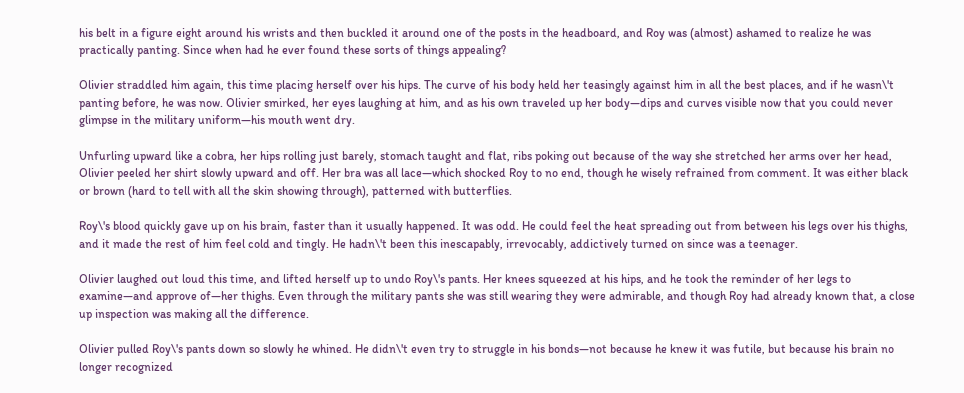his belt in a figure eight around his wrists and then buckled it around one of the posts in the headboard, and Roy was (almost) ashamed to realize he was practically panting. Since when had he ever found these sorts of things appealing?

Olivier straddled him again, this time placing herself over his hips. The curve of his body held her teasingly against him in all the best places, and if he wasn\'t panting before, he was now. Olivier smirked, her eyes laughing at him, and as his own traveled up her body—dips and curves visible now that you could never glimpse in the military uniform—his mouth went dry.

Unfurling upward like a cobra, her hips rolling just barely, stomach taught and flat, ribs poking out because of the way she stretched her arms over her head, Olivier peeled her shirt slowly upward and off. Her bra was all lace—which shocked Roy to no end, though he wisely refrained from comment. It was either black or brown (hard to tell with all the skin showing through), patterned with butterflies.

Roy\'s blood quickly gave up on his brain, faster than it usually happened. It was odd. He could feel the heat spreading out from between his legs over his thighs, and it made the rest of him feel cold and tingly. He hadn\'t been this inescapably, irrevocably, addictively turned on since was a teenager.

Olivier laughed out loud this time, and lifted herself up to undo Roy\'s pants. Her knees squeezed at his hips, and he took the reminder of her legs to examine—and approve of—her thighs. Even through the military pants she was still wearing they were admirable, and though Roy had already known that, a close up inspection was making all the difference.

Olivier pulled Roy\'s pants down so slowly he whined. He didn\'t even try to struggle in his bonds—not because he knew it was futile, but because his brain no longer recognized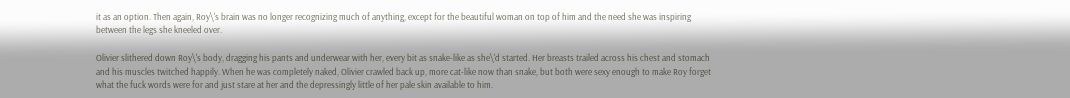it as an option. Then again, Roy\'s brain was no longer recognizing much of anything, except for the beautiful woman on top of him and the need she was inspiring between the legs she kneeled over.

Olivier slithered down Roy\'s body, dragging his pants and underwear with her, every bit as snake-like as she\'d started. Her breasts trailed across his chest and stomach and his muscles twitched happily. When he was completely naked, Olivier crawled back up, more cat-like now than snake, but both were sexy enough to make Roy forget what the fuck words were for and just stare at her and the depressingly little of her pale skin available to him.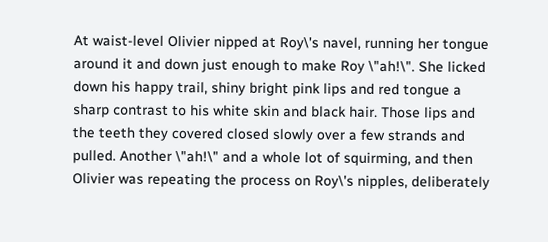At waist-level Olivier nipped at Roy\'s navel, running her tongue around it and down just enough to make Roy \"ah!\". She licked down his happy trail, shiny bright pink lips and red tongue a sharp contrast to his white skin and black hair. Those lips and the teeth they covered closed slowly over a few strands and pulled. Another \"ah!\" and a whole lot of squirming, and then Olivier was repeating the process on Roy\'s nipples, deliberately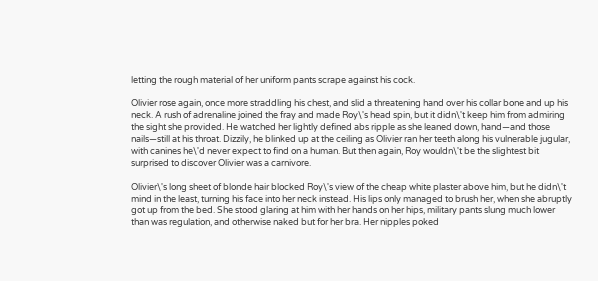letting the rough material of her uniform pants scrape against his cock.

Olivier rose again, once more straddling his chest, and slid a threatening hand over his collar bone and up his neck. A rush of adrenaline joined the fray and made Roy\'s head spin, but it didn\'t keep him from admiring the sight she provided. He watched her lightly defined abs ripple as she leaned down, hand—and those nails—still at his throat. Dizzily, he blinked up at the ceiling as Olivier ran her teeth along his vulnerable jugular, with canines he\'d never expect to find on a human. But then again, Roy wouldn\'t be the slightest bit surprised to discover Olivier was a carnivore.

Olivier\'s long sheet of blonde hair blocked Roy\'s view of the cheap white plaster above him, but he didn\'t mind in the least, turning his face into her neck instead. His lips only managed to brush her, when she abruptly got up from the bed. She stood glaring at him with her hands on her hips, military pants slung much lower than was regulation, and otherwise naked but for her bra. Her nipples poked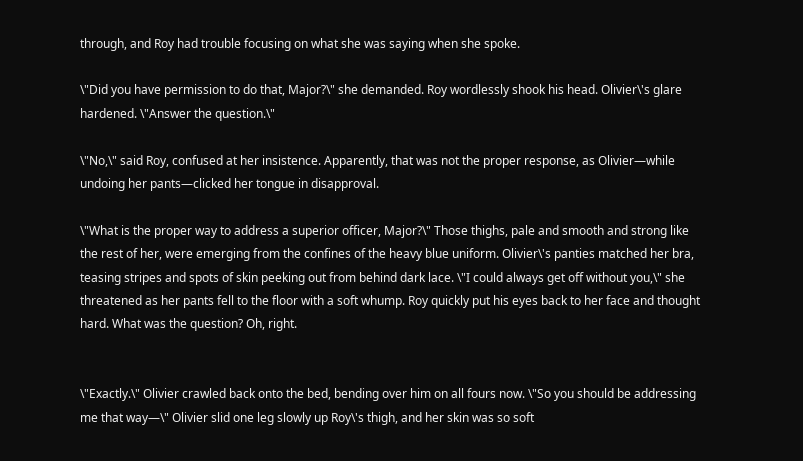through, and Roy had trouble focusing on what she was saying when she spoke.

\"Did you have permission to do that, Major?\" she demanded. Roy wordlessly shook his head. Olivier\'s glare hardened. \"Answer the question.\"

\"No,\" said Roy, confused at her insistence. Apparently, that was not the proper response, as Olivier—while undoing her pants—clicked her tongue in disapproval.

\"What is the proper way to address a superior officer, Major?\" Those thighs, pale and smooth and strong like the rest of her, were emerging from the confines of the heavy blue uniform. Olivier\'s panties matched her bra, teasing stripes and spots of skin peeking out from behind dark lace. \"I could always get off without you,\" she threatened as her pants fell to the floor with a soft whump. Roy quickly put his eyes back to her face and thought hard. What was the question? Oh, right.


\"Exactly.\" Olivier crawled back onto the bed, bending over him on all fours now. \"So you should be addressing me that way—\" Olivier slid one leg slowly up Roy\'s thigh, and her skin was so soft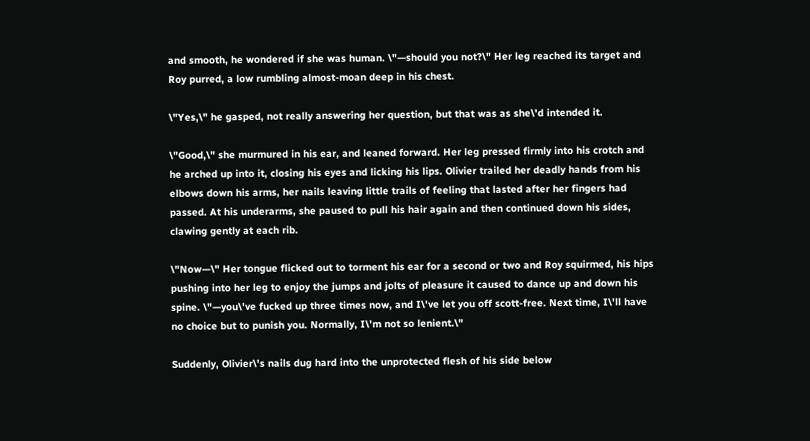and smooth, he wondered if she was human. \"—should you not?\" Her leg reached its target and Roy purred, a low rumbling almost-moan deep in his chest.

\"Yes,\" he gasped, not really answering her question, but that was as she\'d intended it.

\"Good,\" she murmured in his ear, and leaned forward. Her leg pressed firmly into his crotch and he arched up into it, closing his eyes and licking his lips. Olivier trailed her deadly hands from his elbows down his arms, her nails leaving little trails of feeling that lasted after her fingers had passed. At his underarms, she paused to pull his hair again and then continued down his sides, clawing gently at each rib.

\"Now—\" Her tongue flicked out to torment his ear for a second or two and Roy squirmed, his hips pushing into her leg to enjoy the jumps and jolts of pleasure it caused to dance up and down his spine. \"—you\'ve fucked up three times now, and I\'ve let you off scott-free. Next time, I\'ll have no choice but to punish you. Normally, I\'m not so lenient.\"

Suddenly, Olivier\'s nails dug hard into the unprotected flesh of his side below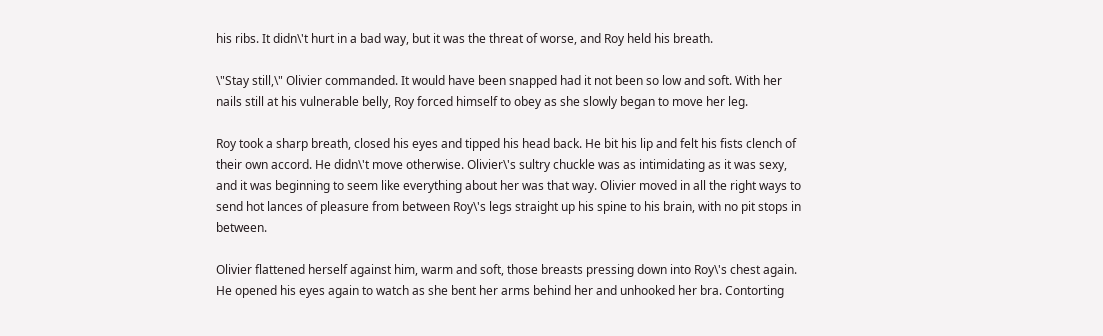his ribs. It didn\'t hurt in a bad way, but it was the threat of worse, and Roy held his breath.

\"Stay still,\" Olivier commanded. It would have been snapped had it not been so low and soft. With her nails still at his vulnerable belly, Roy forced himself to obey as she slowly began to move her leg.

Roy took a sharp breath, closed his eyes and tipped his head back. He bit his lip and felt his fists clench of their own accord. He didn\'t move otherwise. Olivier\'s sultry chuckle was as intimidating as it was sexy, and it was beginning to seem like everything about her was that way. Olivier moved in all the right ways to send hot lances of pleasure from between Roy\'s legs straight up his spine to his brain, with no pit stops in between.

Olivier flattened herself against him, warm and soft, those breasts pressing down into Roy\'s chest again. He opened his eyes again to watch as she bent her arms behind her and unhooked her bra. Contorting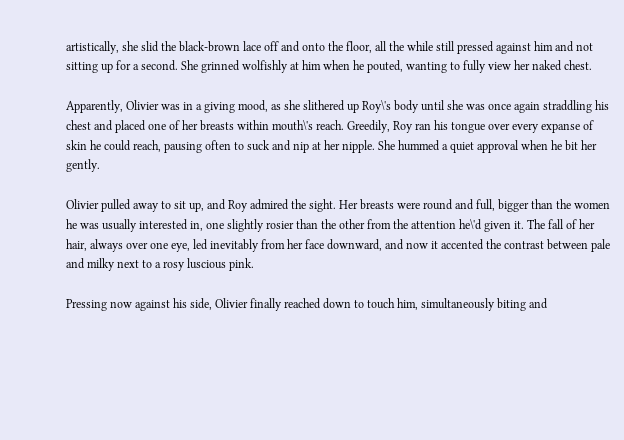artistically, she slid the black-brown lace off and onto the floor, all the while still pressed against him and not sitting up for a second. She grinned wolfishly at him when he pouted, wanting to fully view her naked chest.

Apparently, Olivier was in a giving mood, as she slithered up Roy\'s body until she was once again straddling his chest and placed one of her breasts within mouth\'s reach. Greedily, Roy ran his tongue over every expanse of skin he could reach, pausing often to suck and nip at her nipple. She hummed a quiet approval when he bit her gently.

Olivier pulled away to sit up, and Roy admired the sight. Her breasts were round and full, bigger than the women he was usually interested in, one slightly rosier than the other from the attention he\'d given it. The fall of her hair, always over one eye, led inevitably from her face downward, and now it accented the contrast between pale and milky next to a rosy luscious pink.

Pressing now against his side, Olivier finally reached down to touch him, simultaneously biting and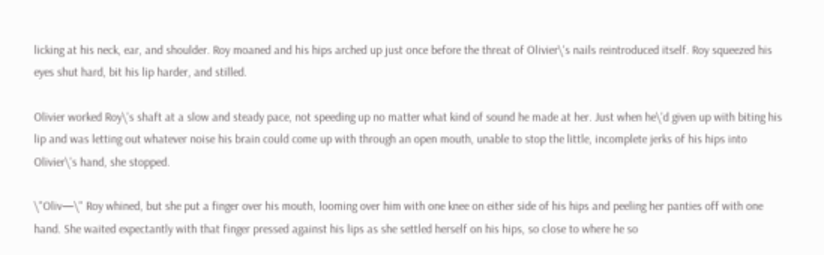licking at his neck, ear, and shoulder. Roy moaned and his hips arched up just once before the threat of Olivier\'s nails reintroduced itself. Roy squeezed his eyes shut hard, bit his lip harder, and stilled.

Olivier worked Roy\'s shaft at a slow and steady pace, not speeding up no matter what kind of sound he made at her. Just when he\'d given up with biting his lip and was letting out whatever noise his brain could come up with through an open mouth, unable to stop the little, incomplete jerks of his hips into Olivier\'s hand, she stopped.

\"Oliv—\" Roy whined, but she put a finger over his mouth, looming over him with one knee on either side of his hips and peeling her panties off with one hand. She waited expectantly with that finger pressed against his lips as she settled herself on his hips, so close to where he so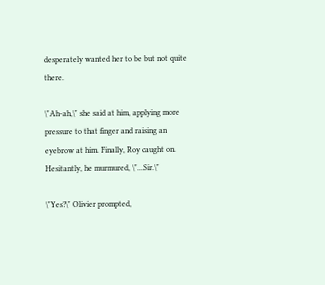desperately wanted her to be but not quite there.

\"Ah-ah,\" she said at him, applying more pressure to that finger and raising an eyebrow at him. Finally, Roy caught on. Hesitantly, he murmured, \"...Sir.\"

\"Yes?\" Olivier prompted,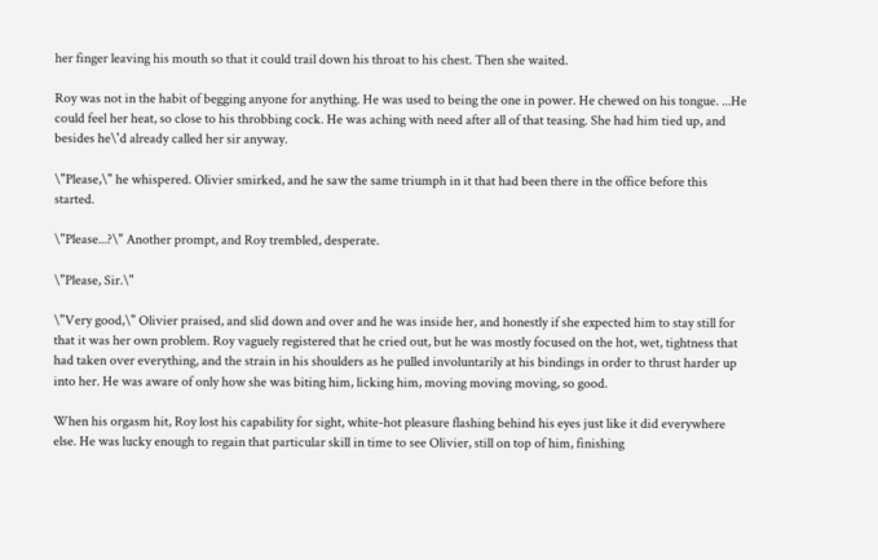her finger leaving his mouth so that it could trail down his throat to his chest. Then she waited.

Roy was not in the habit of begging anyone for anything. He was used to being the one in power. He chewed on his tongue. ...He could feel her heat, so close to his throbbing cock. He was aching with need after all of that teasing. She had him tied up, and besides he\'d already called her sir anyway.

\"Please,\" he whispered. Olivier smirked, and he saw the same triumph in it that had been there in the office before this started.

\"Please...?\" Another prompt, and Roy trembled, desperate.

\"Please, Sir.\"

\"Very good,\" Olivier praised, and slid down and over and he was inside her, and honestly if she expected him to stay still for that it was her own problem. Roy vaguely registered that he cried out, but he was mostly focused on the hot, wet, tightness that had taken over everything, and the strain in his shoulders as he pulled involuntarily at his bindings in order to thrust harder up into her. He was aware of only how she was biting him, licking him, moving moving moving, so good.

When his orgasm hit, Roy lost his capability for sight, white-hot pleasure flashing behind his eyes just like it did everywhere else. He was lucky enough to regain that particular skill in time to see Olivier, still on top of him, finishing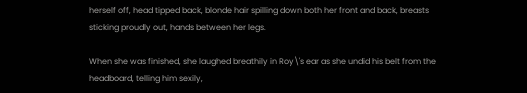herself off, head tipped back, blonde hair spilling down both her front and back, breasts sticking proudly out, hands between her legs.

When she was finished, she laughed breathily in Roy\'s ear as she undid his belt from the headboard, telling him sexily,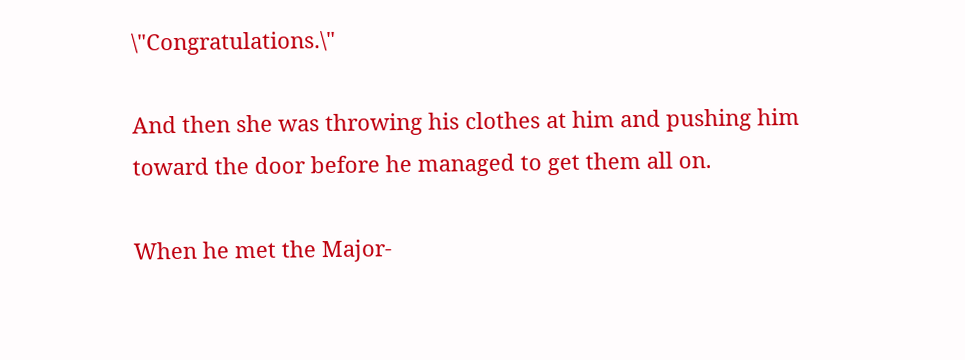\"Congratulations.\"

And then she was throwing his clothes at him and pushing him toward the door before he managed to get them all on.

When he met the Major-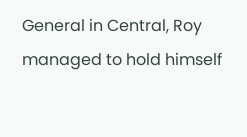General in Central, Roy managed to hold himself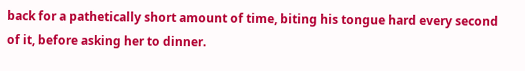back for a pathetically short amount of time, biting his tongue hard every second of it, before asking her to dinner.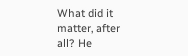What did it matter, after all? He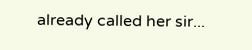already called her sir...